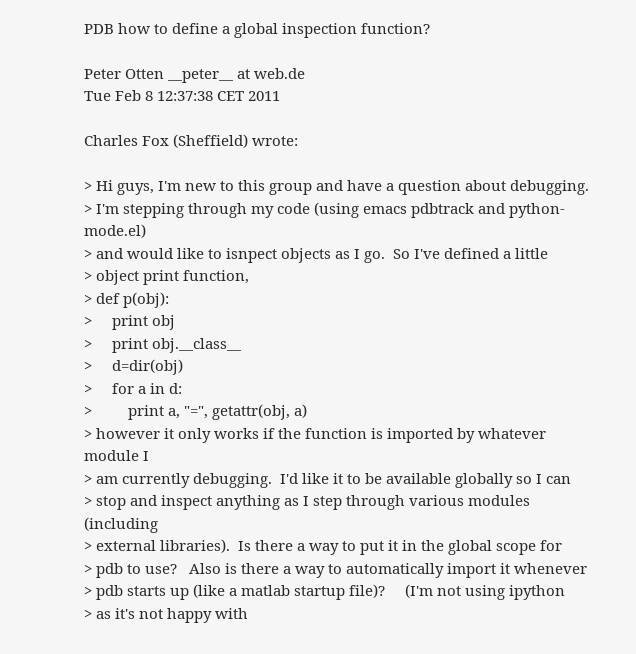PDB how to define a global inspection function?

Peter Otten __peter__ at web.de
Tue Feb 8 12:37:38 CET 2011

Charles Fox (Sheffield) wrote:

> Hi guys, I'm new to this group and have a question about debugging.
> I'm stepping through my code (using emacs pdbtrack and python-mode.el)
> and would like to isnpect objects as I go.  So I've defined a little
> object print function,
> def p(obj):
>     print obj
>     print obj.__class__
>     d=dir(obj)
>     for a in d:
>         print a, "=", getattr(obj, a)
> however it only works if the function is imported by whatever module I
> am currently debugging.  I'd like it to be available globally so I can
> stop and inspect anything as I step through various modules (including
> external libraries).  Is there a way to put it in the global scope for
> pdb to use?   Also is there a way to automatically import it whenever
> pdb starts up (like a matlab startup file)?     (I'm not using ipython
> as it's not happy with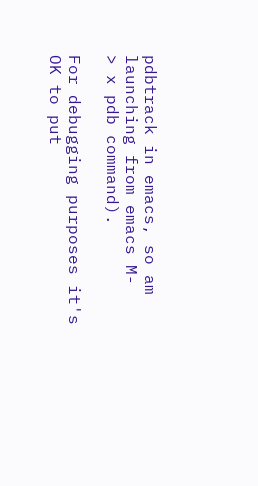pdbtrack in emacs, so am launching from emacs M-
> x pdb command).

For debugging purposes it's OK to put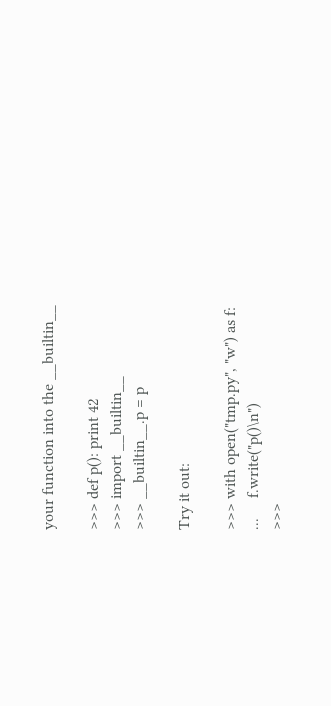your function into the __builtin__

>>> def p(): print 42
>>> import __builtin__
>>> __builtin__.p = p

Try it out:

>>> with open("tmp.py", "w") as f:
...     f.write("p()\n")
>>>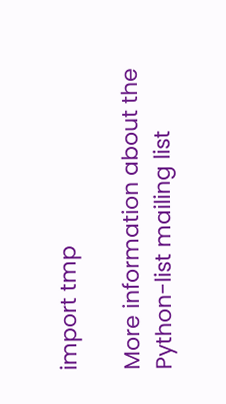import tmp

More information about the Python-list mailing list